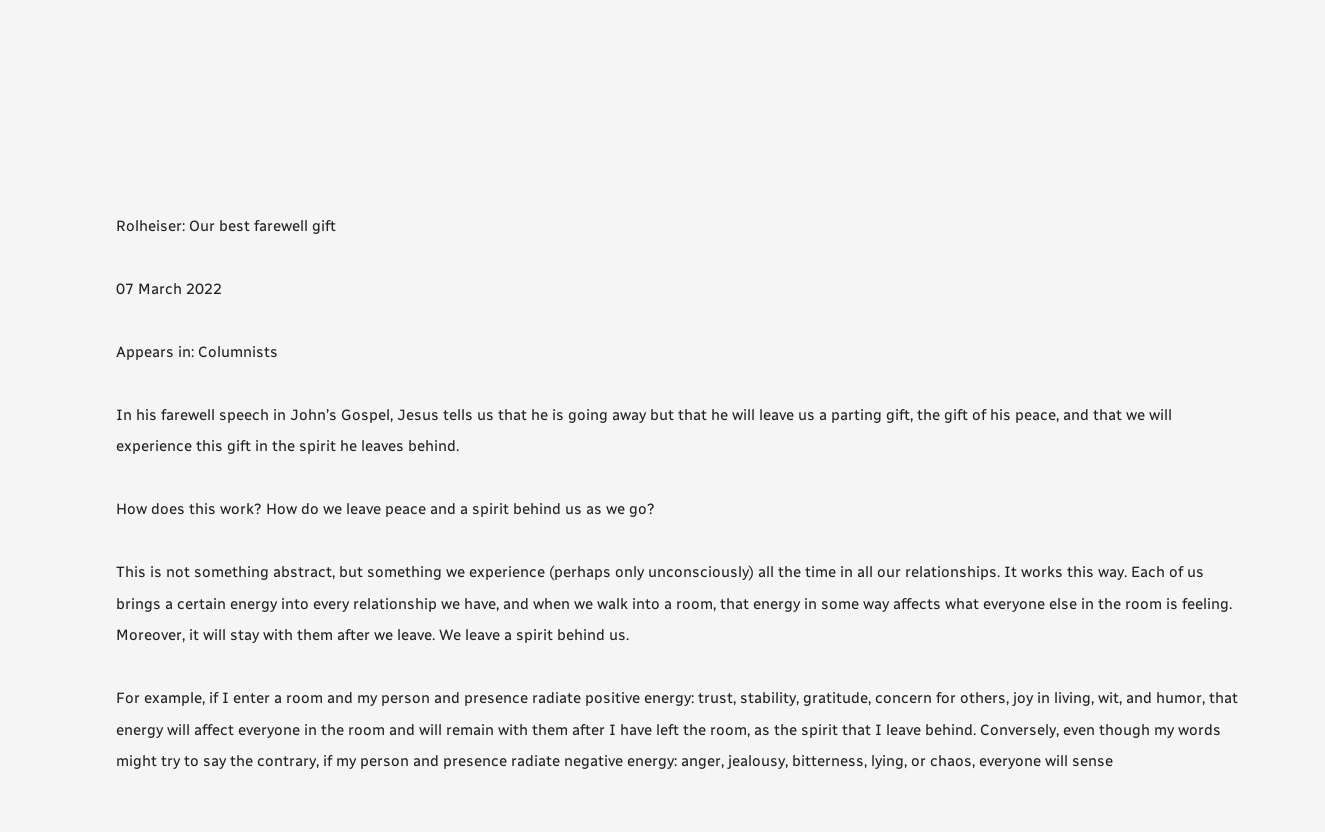Rolheiser: Our best farewell gift

07 March 2022

Appears in: Columnists

In his farewell speech in John’s Gospel, Jesus tells us that he is going away but that he will leave us a parting gift, the gift of his peace, and that we will experience this gift in the spirit he leaves behind.

How does this work? How do we leave peace and a spirit behind us as we go?

This is not something abstract, but something we experience (perhaps only unconsciously) all the time in all our relationships. It works this way. Each of us brings a certain energy into every relationship we have, and when we walk into a room, that energy in some way affects what everyone else in the room is feeling. Moreover, it will stay with them after we leave. We leave a spirit behind us.

For example, if I enter a room and my person and presence radiate positive energy: trust, stability, gratitude, concern for others, joy in living, wit, and humor, that energy will affect everyone in the room and will remain with them after I have left the room, as the spirit that I leave behind. Conversely, even though my words might try to say the contrary, if my person and presence radiate negative energy: anger, jealousy, bitterness, lying, or chaos, everyone will sense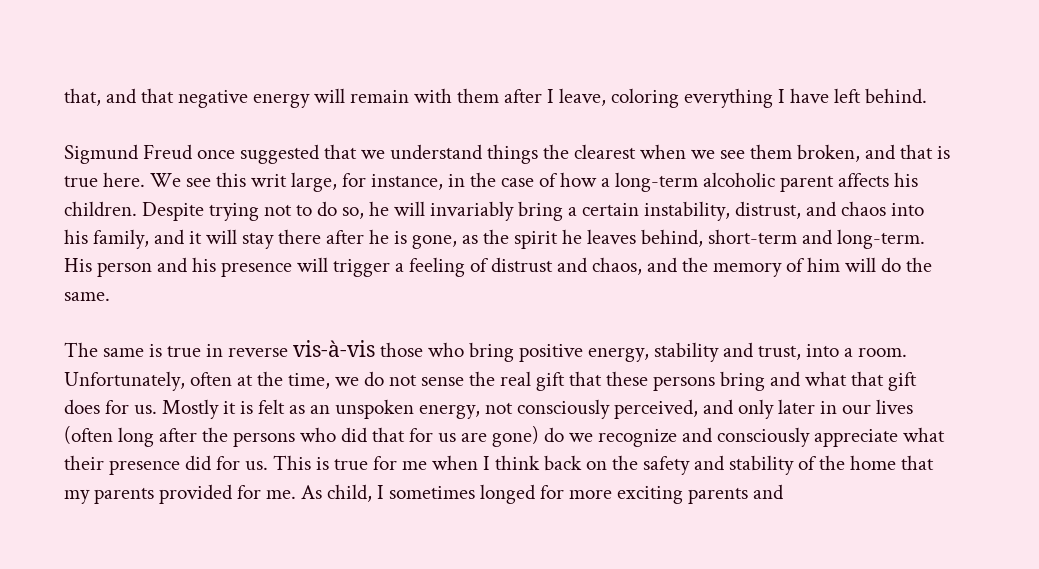that, and that negative energy will remain with them after I leave, coloring everything I have left behind.

Sigmund Freud once suggested that we understand things the clearest when we see them broken, and that is true here. We see this writ large, for instance, in the case of how a long-term alcoholic parent affects his children. Despite trying not to do so, he will invariably bring a certain instability, distrust, and chaos into his family, and it will stay there after he is gone, as the spirit he leaves behind, short-term and long-term. His person and his presence will trigger a feeling of distrust and chaos, and the memory of him will do the same.

The same is true in reverse vis-à-vis those who bring positive energy, stability and trust, into a room. Unfortunately, often at the time, we do not sense the real gift that these persons bring and what that gift does for us. Mostly it is felt as an unspoken energy, not consciously perceived, and only later in our lives (often long after the persons who did that for us are gone) do we recognize and consciously appreciate what their presence did for us. This is true for me when I think back on the safety and stability of the home that my parents provided for me. As child, I sometimes longed for more exciting parents and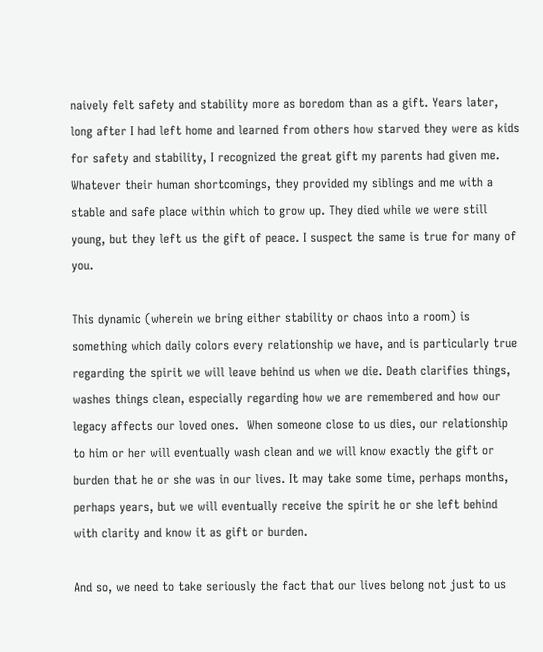naively felt safety and stability more as boredom than as a gift. Years later, long after I had left home and learned from others how starved they were as kids for safety and stability, I recognized the great gift my parents had given me. Whatever their human shortcomings, they provided my siblings and me with a stable and safe place within which to grow up. They died while we were still young, but they left us the gift of peace. I suspect the same is true for many of you.

This dynamic (wherein we bring either stability or chaos into a room) is something which daily colors every relationship we have, and is particularly true regarding the spirit we will leave behind us when we die. Death clarifies things, washes things clean, especially regarding how we are remembered and how our legacy affects our loved ones.  When someone close to us dies, our relationship to him or her will eventually wash clean and we will know exactly the gift or burden that he or she was in our lives. It may take some time, perhaps months, perhaps years, but we will eventually receive the spirit he or she left behind with clarity and know it as gift or burden.

And so, we need to take seriously the fact that our lives belong not just to us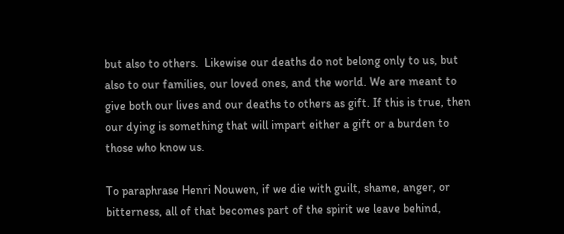but also to others.  Likewise our deaths do not belong only to us, but also to our families, our loved ones, and the world. We are meant to give both our lives and our deaths to others as gift. If this is true, then our dying is something that will impart either a gift or a burden to those who know us.

To paraphrase Henri Nouwen, if we die with guilt, shame, anger, or bitterness, all of that becomes part of the spirit we leave behind,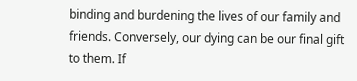binding and burdening the lives of our family and friends. Conversely, our dying can be our final gift to them. If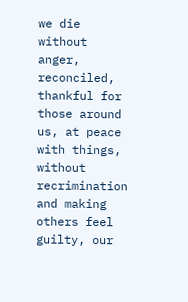we die without anger, reconciled, thankful for those around us, at peace with things, without recrimination and making others feel guilty, our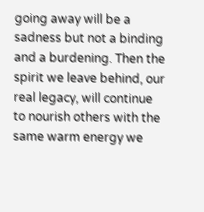going away will be a sadness but not a binding and a burdening. Then the spirit we leave behind, our real legacy, will continue to nourish others with the same warm energy we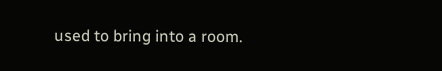used to bring into a room.